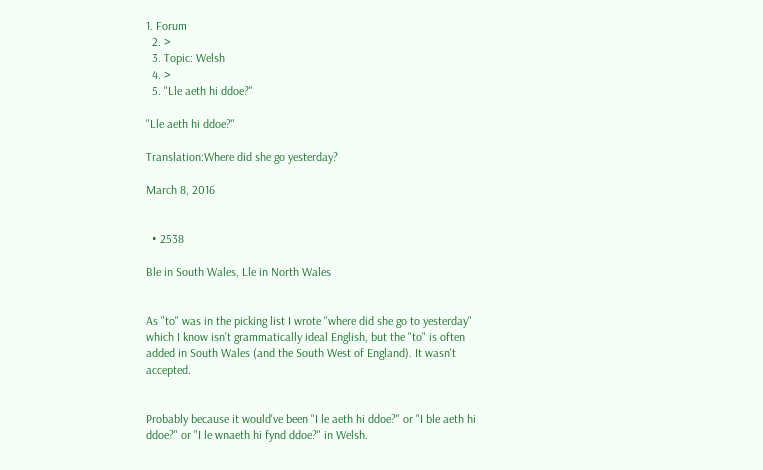1. Forum
  2. >
  3. Topic: Welsh
  4. >
  5. "Lle aeth hi ddoe?"

"Lle aeth hi ddoe?"

Translation:Where did she go yesterday?

March 8, 2016


  • 2538

Ble in South Wales, Lle in North Wales


As "to" was in the picking list I wrote "where did she go to yesterday" which I know isn't grammatically ideal English, but the "to" is often added in South Wales (and the South West of England). It wasn't accepted.


Probably because it would've been "I le aeth hi ddoe?" or "I ble aeth hi ddoe?" or "I le wnaeth hi fynd ddoe?" in Welsh.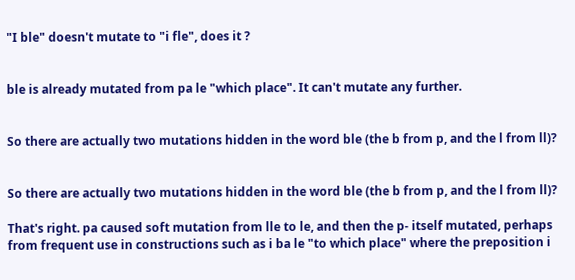"I ble" doesn't mutate to "i fle", does it ?


ble is already mutated from pa le "which place". It can't mutate any further.


So there are actually two mutations hidden in the word ble (the b from p, and the l from ll)?


So there are actually two mutations hidden in the word ble (the b from p, and the l from ll)?

That's right. pa caused soft mutation from lle to le, and then the p- itself mutated, perhaps from frequent use in constructions such as i ba le "to which place" where the preposition i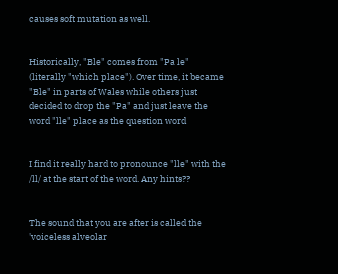causes soft mutation as well.


Historically, "Ble" comes from "Pa le" (literally "which place"). Over time, it became "Ble" in parts of Wales while others just decided to drop the "Pa" and just leave the word "lle" place as the question word


I find it really hard to pronounce "lle" with the /ll/ at the start of the word. Any hints??


The sound that you are after is called the 'voiceless alveolar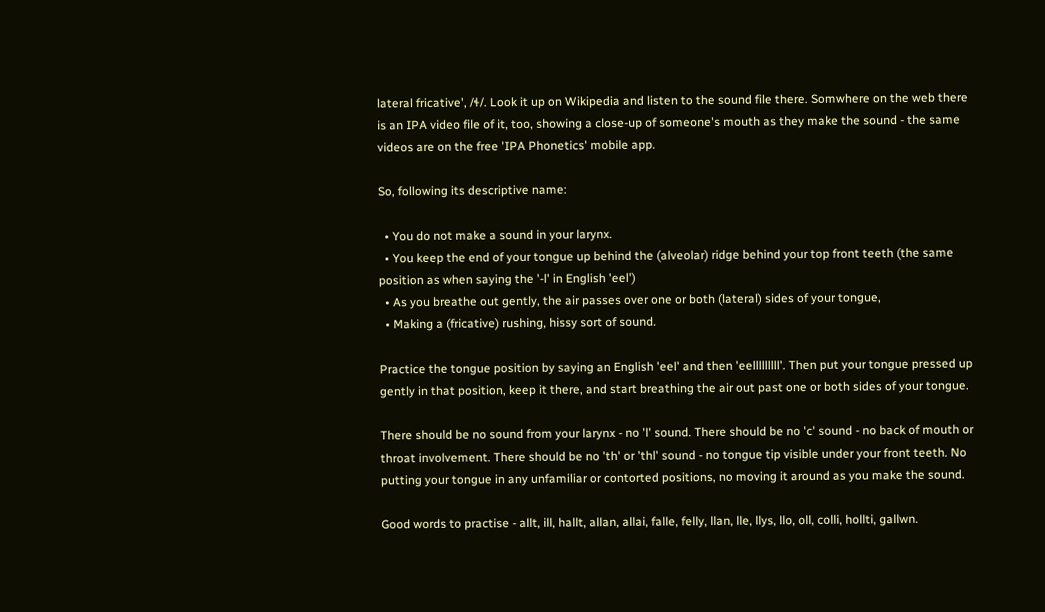lateral fricative', /ɬ/. Look it up on Wikipedia and listen to the sound file there. Somwhere on the web there is an IPA video file of it, too, showing a close-up of someone's mouth as they make the sound - the same videos are on the free 'IPA Phonetics' mobile app.

So, following its descriptive name:

  • You do not make a sound in your larynx.
  • You keep the end of your tongue up behind the (alveolar) ridge behind your top front teeth (the same position as when saying the '-l' in English 'eel')
  • As you breathe out gently, the air passes over one or both (lateral) sides of your tongue,
  • Making a (fricative) rushing, hissy sort of sound.

Practice the tongue position by saying an English 'eel' and then 'eelllllllll'. Then put your tongue pressed up gently in that position, keep it there, and start breathing the air out past one or both sides of your tongue.

There should be no sound from your larynx - no 'l' sound. There should be no 'c' sound - no back of mouth or throat involvement. There should be no 'th' or 'thl' sound - no tongue tip visible under your front teeth. No putting your tongue in any unfamiliar or contorted positions, no moving it around as you make the sound.

Good words to practise - allt, ill, hallt, allan, allai, falle, felly, llan, lle, llys, llo, oll, colli, hollti, gallwn.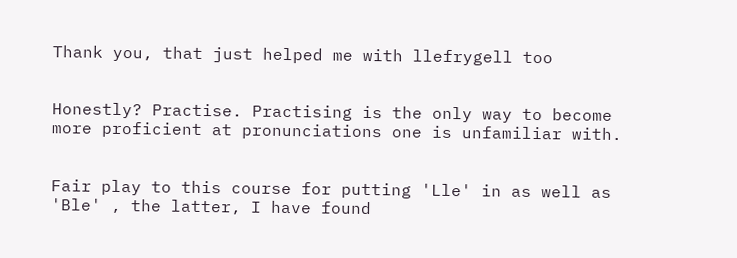Thank you, that just helped me with llefrygell too


Honestly? Practise. Practising is the only way to become more proficient at pronunciations one is unfamiliar with.


Fair play to this course for putting 'Lle' in as well as 'Ble' , the latter, I have found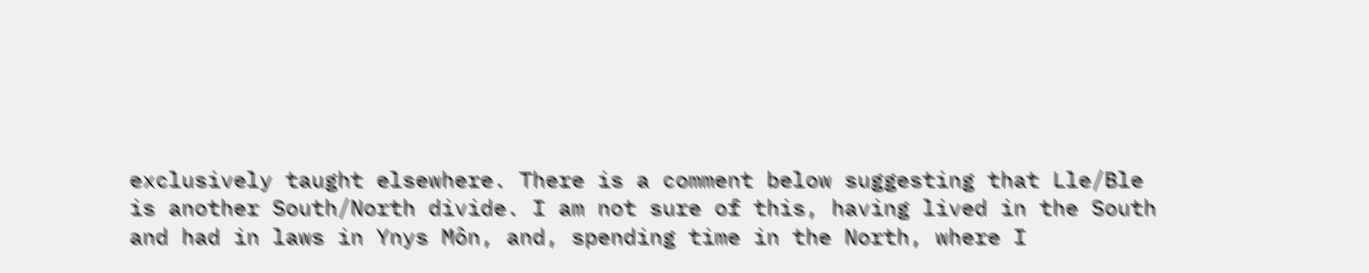exclusively taught elsewhere. There is a comment below suggesting that Lle/Ble is another South/North divide. I am not sure of this, having lived in the South and had in laws in Ynys Môn, and, spending time in the North, where I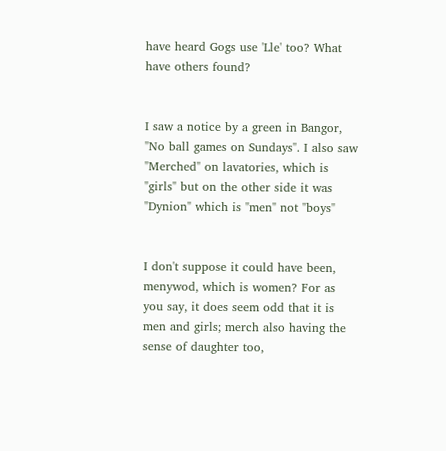have heard Gogs use 'Lle' too? What have others found?


I saw a notice by a green in Bangor, "No ball games on Sundays". I also saw "Merched" on lavatories, which is "girls" but on the other side it was "Dynion" which is "men" not "boys"


I don't suppose it could have been, menywod, which is women? For as you say, it does seem odd that it is men and girls; merch also having the sense of daughter too,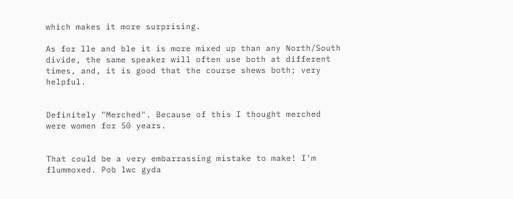which makes it more surprising.

As for lle and ble it is more mixed up than any North/South divide, the same speaker will often use both at different times, and, it is good that the course shews both; very helpful.


Definitely "Merched". Because of this I thought merched were women for 50 years.


That could be a very embarrassing mistake to make! I'm flummoxed. Pob lwc gyda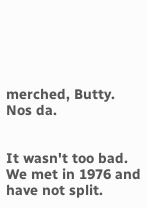merched, Butty. Nos da.


It wasn't too bad. We met in 1976 and have not split.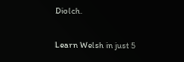Diolch.

Learn Welsh in just 5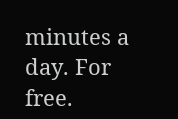minutes a day. For free.